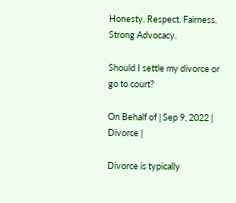Honesty. Respect. Fairness.
Strong Advocacy.

Should I settle my divorce or go to court?

On Behalf of | Sep 9, 2022 | Divorce |

Divorce is typically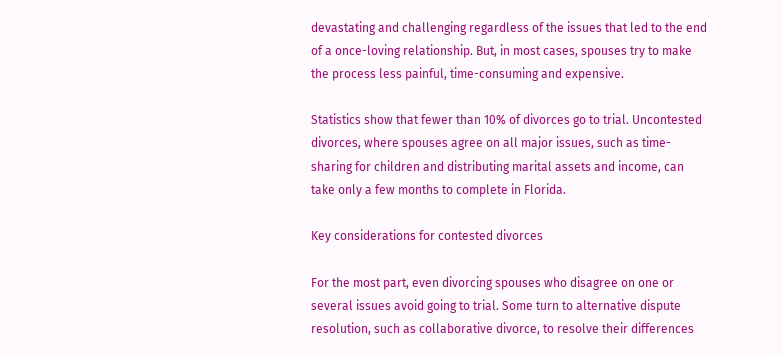devastating and challenging regardless of the issues that led to the end of a once-loving relationship. But, in most cases, spouses try to make the process less painful, time-consuming and expensive.

Statistics show that fewer than 10% of divorces go to trial. Uncontested divorces, where spouses agree on all major issues, such as time-sharing for children and distributing marital assets and income, can take only a few months to complete in Florida.

Key considerations for contested divorces

For the most part, even divorcing spouses who disagree on one or several issues avoid going to trial. Some turn to alternative dispute resolution, such as collaborative divorce, to resolve their differences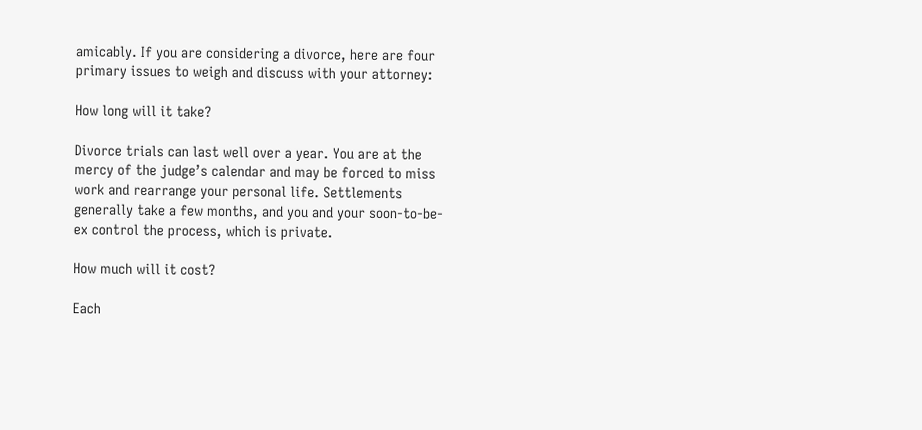amicably. If you are considering a divorce, here are four primary issues to weigh and discuss with your attorney:

How long will it take?

Divorce trials can last well over a year. You are at the mercy of the judge’s calendar and may be forced to miss work and rearrange your personal life. Settlements generally take a few months, and you and your soon-to-be-ex control the process, which is private.

How much will it cost?

Each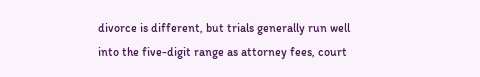divorce is different, but trials generally run well into the five-digit range as attorney fees, court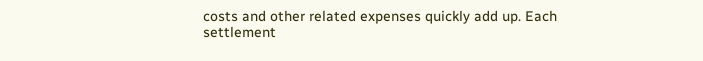costs and other related expenses quickly add up. Each settlement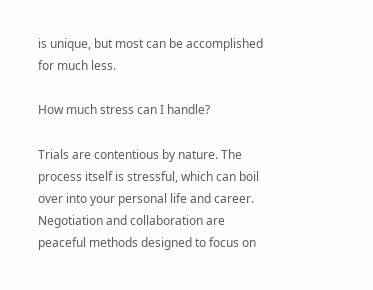is unique, but most can be accomplished for much less.

How much stress can I handle?

Trials are contentious by nature. The process itself is stressful, which can boil over into your personal life and career. Negotiation and collaboration are peaceful methods designed to focus on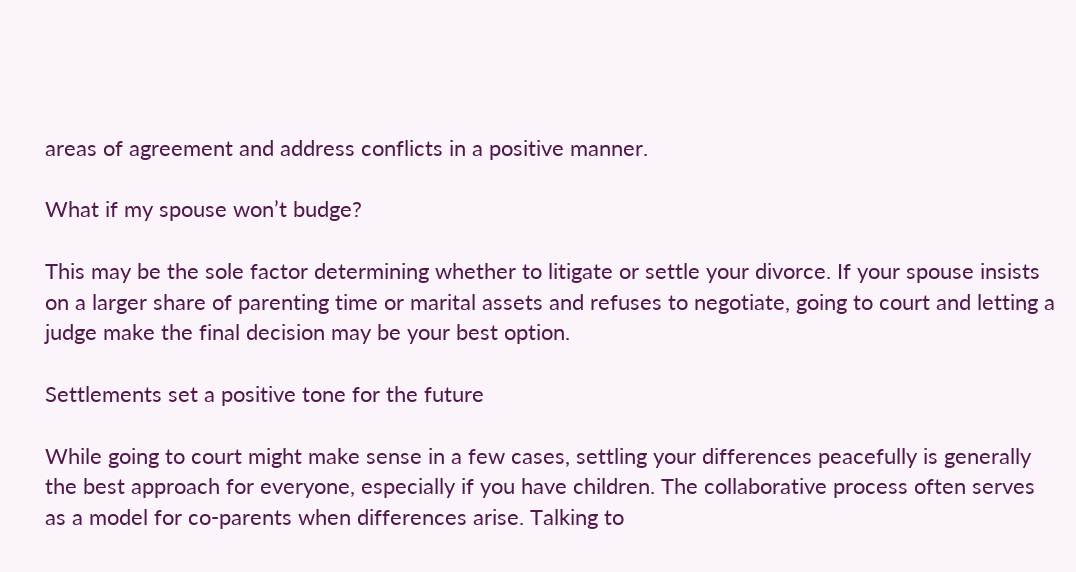areas of agreement and address conflicts in a positive manner.

What if my spouse won’t budge?

This may be the sole factor determining whether to litigate or settle your divorce. If your spouse insists on a larger share of parenting time or marital assets and refuses to negotiate, going to court and letting a judge make the final decision may be your best option.

Settlements set a positive tone for the future

While going to court might make sense in a few cases, settling your differences peacefully is generally the best approach for everyone, especially if you have children. The collaborative process often serves as a model for co-parents when differences arise. Talking to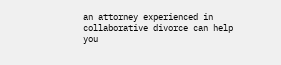an attorney experienced in collaborative divorce can help you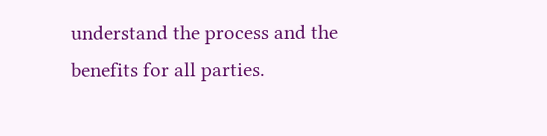understand the process and the benefits for all parties.